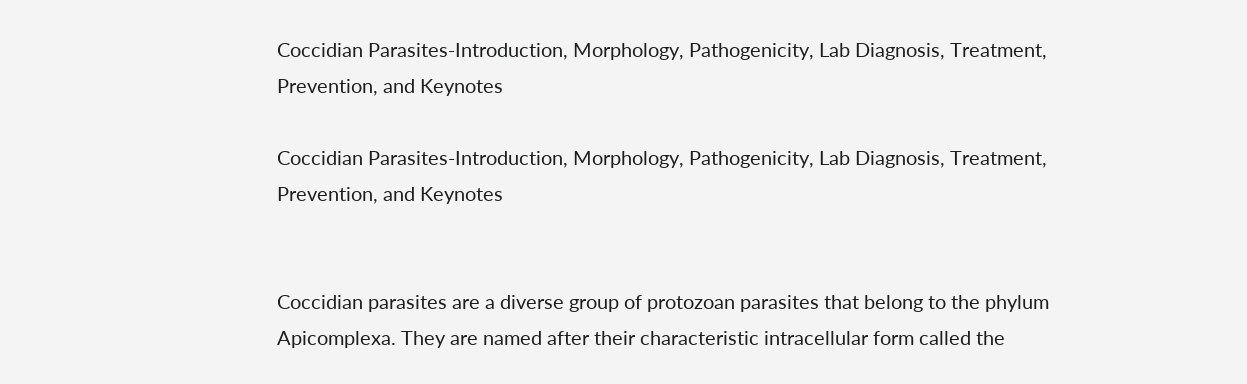Coccidian Parasites-Introduction, Morphology, Pathogenicity, Lab Diagnosis, Treatment, Prevention, and Keynotes

Coccidian Parasites-Introduction, Morphology, Pathogenicity, Lab Diagnosis, Treatment, Prevention, and Keynotes


Coccidian parasites are a diverse group of protozoan parasites that belong to the phylum Apicomplexa. They are named after their characteristic intracellular form called the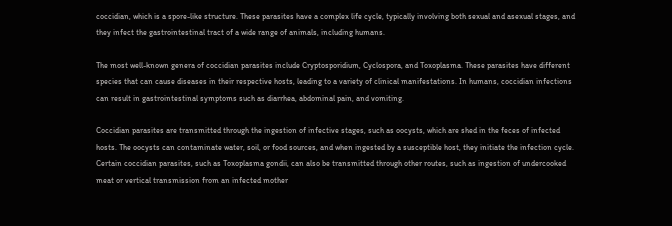coccidian, which is a spore-like structure. These parasites have a complex life cycle, typically involving both sexual and asexual stages, and they infect the gastrointestinal tract of a wide range of animals, including humans.

The most well-known genera of coccidian parasites include Cryptosporidium, Cyclospora, and Toxoplasma. These parasites have different species that can cause diseases in their respective hosts, leading to a variety of clinical manifestations. In humans, coccidian infections can result in gastrointestinal symptoms such as diarrhea, abdominal pain, and vomiting.

Coccidian parasites are transmitted through the ingestion of infective stages, such as oocysts, which are shed in the feces of infected hosts. The oocysts can contaminate water, soil, or food sources, and when ingested by a susceptible host, they initiate the infection cycle. Certain coccidian parasites, such as Toxoplasma gondii, can also be transmitted through other routes, such as ingestion of undercooked meat or vertical transmission from an infected mother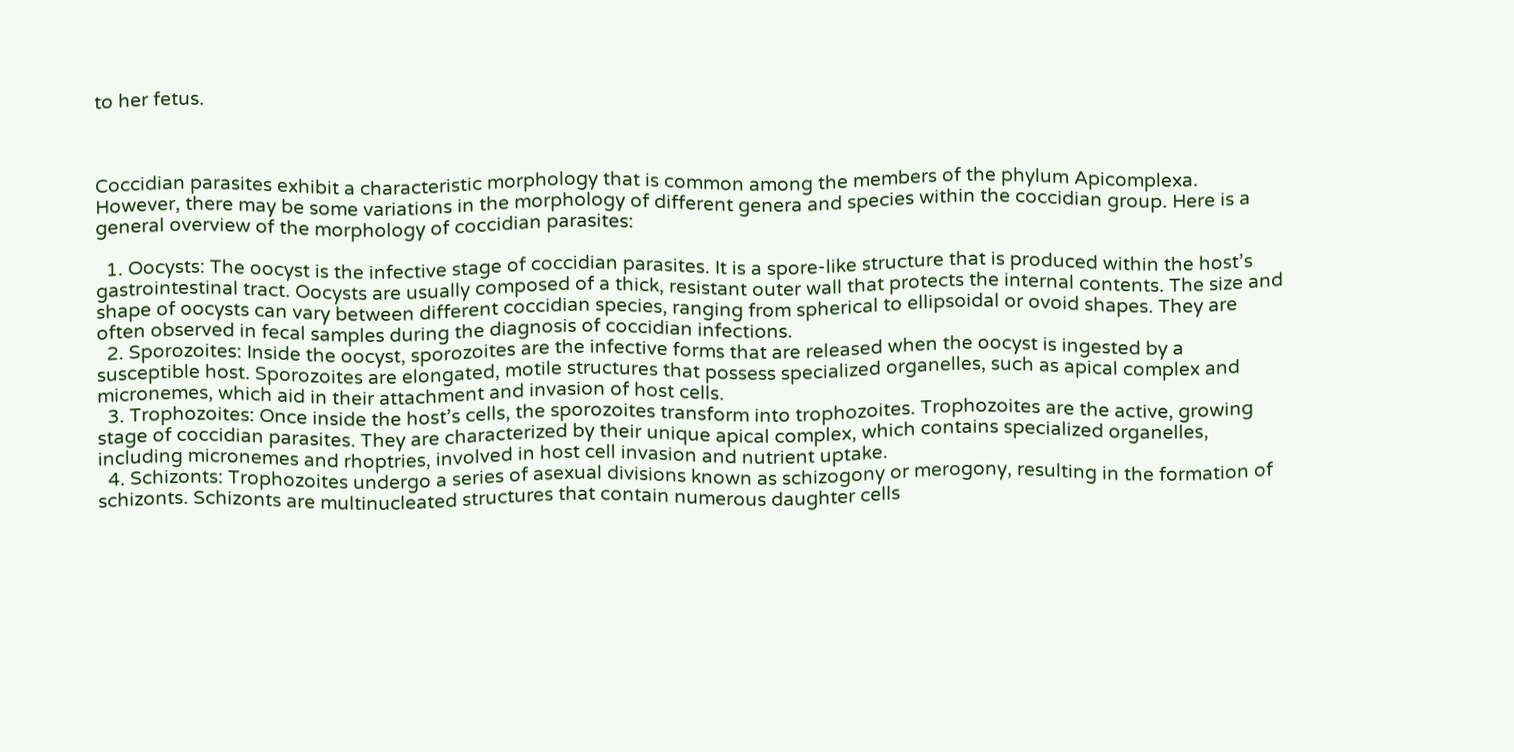to her fetus.



Coccidian parasites exhibit a characteristic morphology that is common among the members of the phylum Apicomplexa. However, there may be some variations in the morphology of different genera and species within the coccidian group. Here is a general overview of the morphology of coccidian parasites:

  1. Oocysts: The oocyst is the infective stage of coccidian parasites. It is a spore-like structure that is produced within the host’s gastrointestinal tract. Oocysts are usually composed of a thick, resistant outer wall that protects the internal contents. The size and shape of oocysts can vary between different coccidian species, ranging from spherical to ellipsoidal or ovoid shapes. They are often observed in fecal samples during the diagnosis of coccidian infections.
  2. Sporozoites: Inside the oocyst, sporozoites are the infective forms that are released when the oocyst is ingested by a susceptible host. Sporozoites are elongated, motile structures that possess specialized organelles, such as apical complex and micronemes, which aid in their attachment and invasion of host cells.
  3. Trophozoites: Once inside the host’s cells, the sporozoites transform into trophozoites. Trophozoites are the active, growing stage of coccidian parasites. They are characterized by their unique apical complex, which contains specialized organelles, including micronemes and rhoptries, involved in host cell invasion and nutrient uptake.
  4. Schizonts: Trophozoites undergo a series of asexual divisions known as schizogony or merogony, resulting in the formation of schizonts. Schizonts are multinucleated structures that contain numerous daughter cells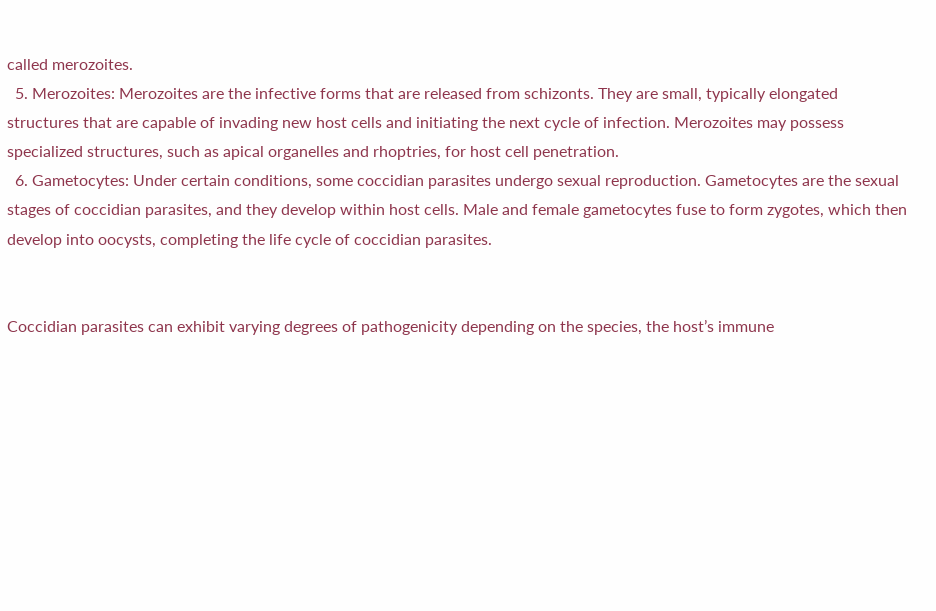called merozoites.
  5. Merozoites: Merozoites are the infective forms that are released from schizonts. They are small, typically elongated structures that are capable of invading new host cells and initiating the next cycle of infection. Merozoites may possess specialized structures, such as apical organelles and rhoptries, for host cell penetration.
  6. Gametocytes: Under certain conditions, some coccidian parasites undergo sexual reproduction. Gametocytes are the sexual stages of coccidian parasites, and they develop within host cells. Male and female gametocytes fuse to form zygotes, which then develop into oocysts, completing the life cycle of coccidian parasites.


Coccidian parasites can exhibit varying degrees of pathogenicity depending on the species, the host’s immune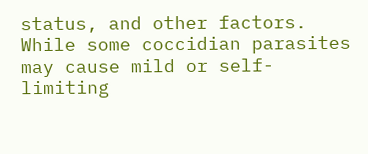status, and other factors. While some coccidian parasites may cause mild or self-limiting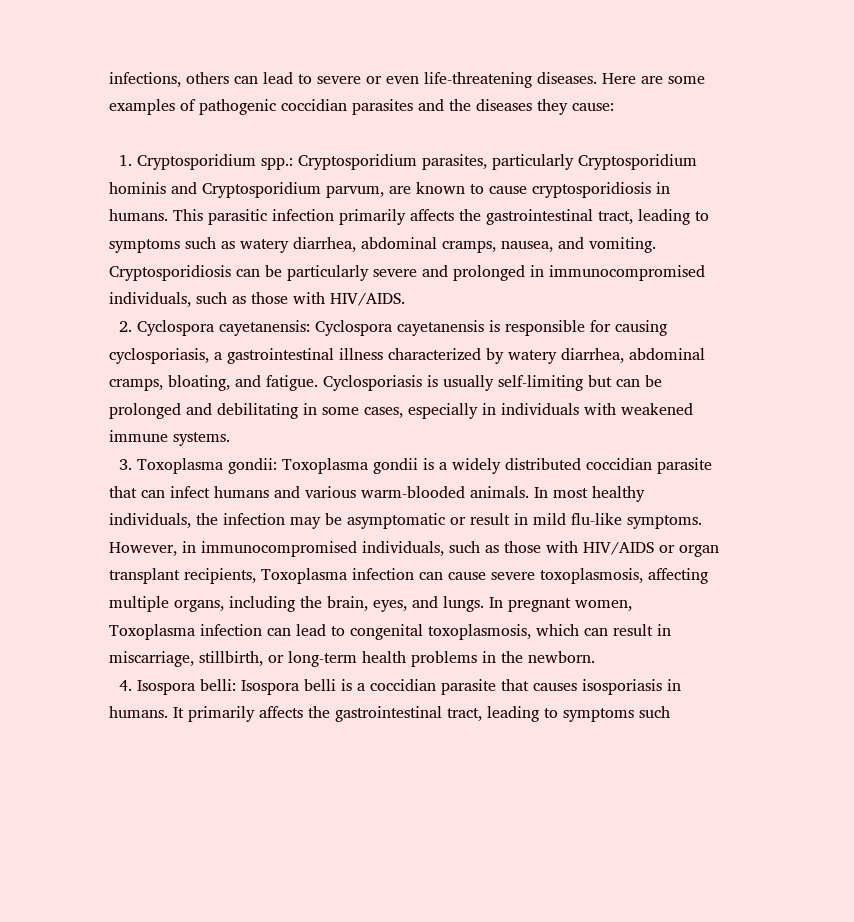infections, others can lead to severe or even life-threatening diseases. Here are some examples of pathogenic coccidian parasites and the diseases they cause:

  1. Cryptosporidium spp.: Cryptosporidium parasites, particularly Cryptosporidium hominis and Cryptosporidium parvum, are known to cause cryptosporidiosis in humans. This parasitic infection primarily affects the gastrointestinal tract, leading to symptoms such as watery diarrhea, abdominal cramps, nausea, and vomiting. Cryptosporidiosis can be particularly severe and prolonged in immunocompromised individuals, such as those with HIV/AIDS.
  2. Cyclospora cayetanensis: Cyclospora cayetanensis is responsible for causing cyclosporiasis, a gastrointestinal illness characterized by watery diarrhea, abdominal cramps, bloating, and fatigue. Cyclosporiasis is usually self-limiting but can be prolonged and debilitating in some cases, especially in individuals with weakened immune systems.
  3. Toxoplasma gondii: Toxoplasma gondii is a widely distributed coccidian parasite that can infect humans and various warm-blooded animals. In most healthy individuals, the infection may be asymptomatic or result in mild flu-like symptoms. However, in immunocompromised individuals, such as those with HIV/AIDS or organ transplant recipients, Toxoplasma infection can cause severe toxoplasmosis, affecting multiple organs, including the brain, eyes, and lungs. In pregnant women, Toxoplasma infection can lead to congenital toxoplasmosis, which can result in miscarriage, stillbirth, or long-term health problems in the newborn.
  4. Isospora belli: Isospora belli is a coccidian parasite that causes isosporiasis in humans. It primarily affects the gastrointestinal tract, leading to symptoms such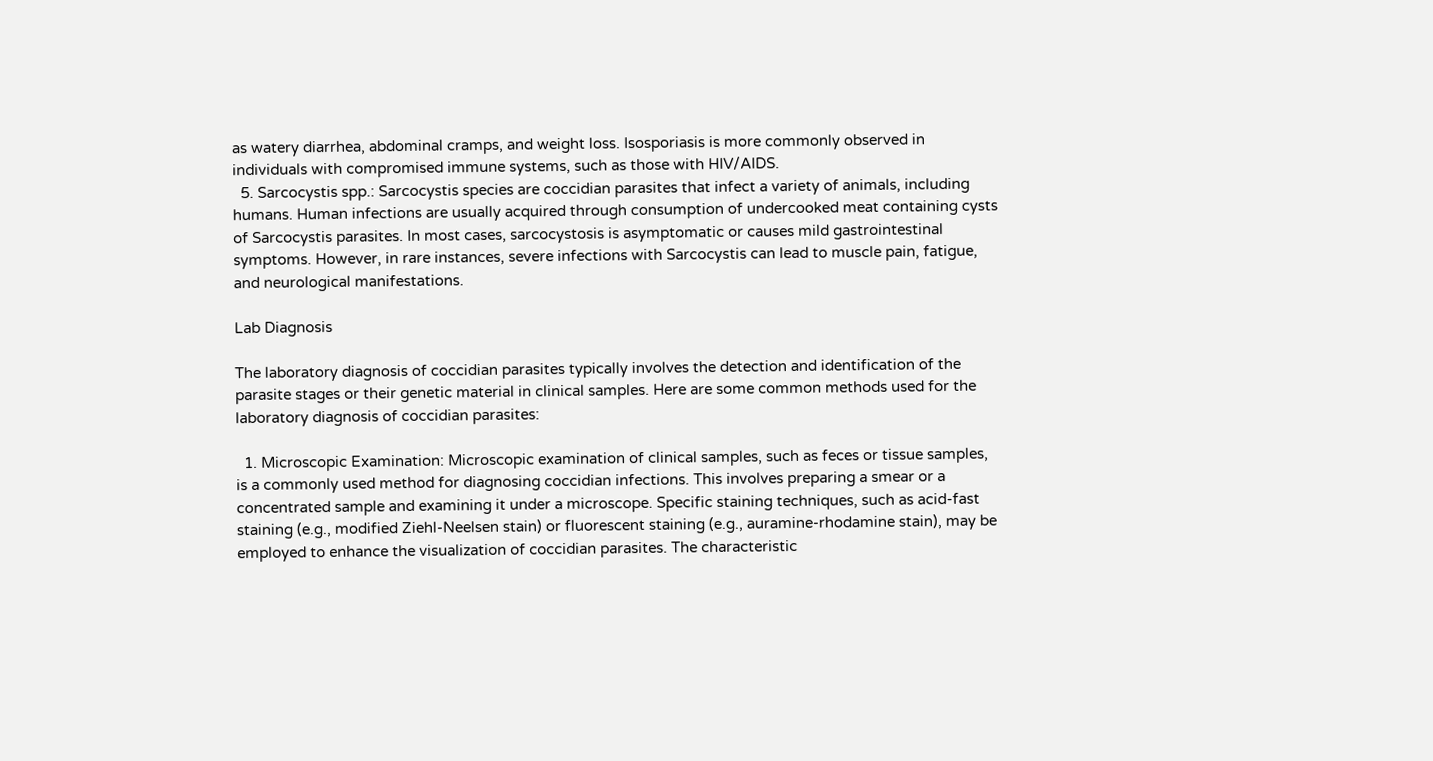as watery diarrhea, abdominal cramps, and weight loss. Isosporiasis is more commonly observed in individuals with compromised immune systems, such as those with HIV/AIDS.
  5. Sarcocystis spp.: Sarcocystis species are coccidian parasites that infect a variety of animals, including humans. Human infections are usually acquired through consumption of undercooked meat containing cysts of Sarcocystis parasites. In most cases, sarcocystosis is asymptomatic or causes mild gastrointestinal symptoms. However, in rare instances, severe infections with Sarcocystis can lead to muscle pain, fatigue, and neurological manifestations.

Lab Diagnosis

The laboratory diagnosis of coccidian parasites typically involves the detection and identification of the parasite stages or their genetic material in clinical samples. Here are some common methods used for the laboratory diagnosis of coccidian parasites:

  1. Microscopic Examination: Microscopic examination of clinical samples, such as feces or tissue samples, is a commonly used method for diagnosing coccidian infections. This involves preparing a smear or a concentrated sample and examining it under a microscope. Specific staining techniques, such as acid-fast staining (e.g., modified Ziehl-Neelsen stain) or fluorescent staining (e.g., auramine-rhodamine stain), may be employed to enhance the visualization of coccidian parasites. The characteristic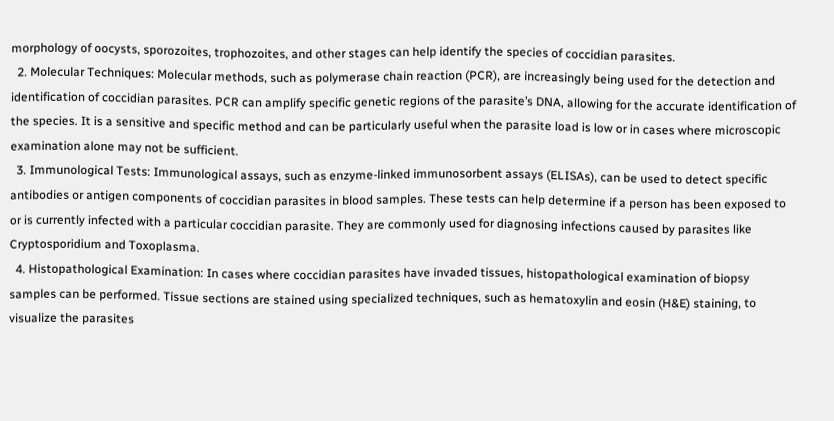morphology of oocysts, sporozoites, trophozoites, and other stages can help identify the species of coccidian parasites.
  2. Molecular Techniques: Molecular methods, such as polymerase chain reaction (PCR), are increasingly being used for the detection and identification of coccidian parasites. PCR can amplify specific genetic regions of the parasite’s DNA, allowing for the accurate identification of the species. It is a sensitive and specific method and can be particularly useful when the parasite load is low or in cases where microscopic examination alone may not be sufficient.
  3. Immunological Tests: Immunological assays, such as enzyme-linked immunosorbent assays (ELISAs), can be used to detect specific antibodies or antigen components of coccidian parasites in blood samples. These tests can help determine if a person has been exposed to or is currently infected with a particular coccidian parasite. They are commonly used for diagnosing infections caused by parasites like Cryptosporidium and Toxoplasma.
  4. Histopathological Examination: In cases where coccidian parasites have invaded tissues, histopathological examination of biopsy samples can be performed. Tissue sections are stained using specialized techniques, such as hematoxylin and eosin (H&E) staining, to visualize the parasites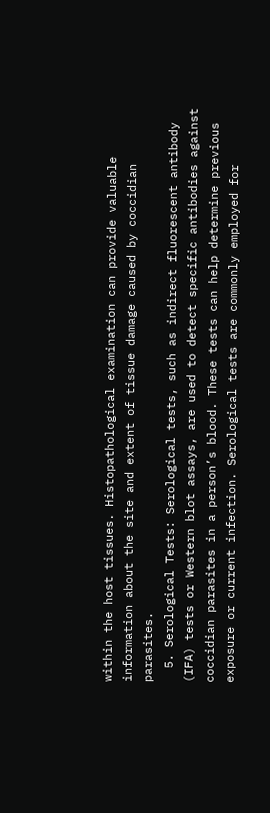within the host tissues. Histopathological examination can provide valuable information about the site and extent of tissue damage caused by coccidian parasites.
  5. Serological Tests: Serological tests, such as indirect fluorescent antibody (IFA) tests or Western blot assays, are used to detect specific antibodies against coccidian parasites in a person’s blood. These tests can help determine previous exposure or current infection. Serological tests are commonly employed for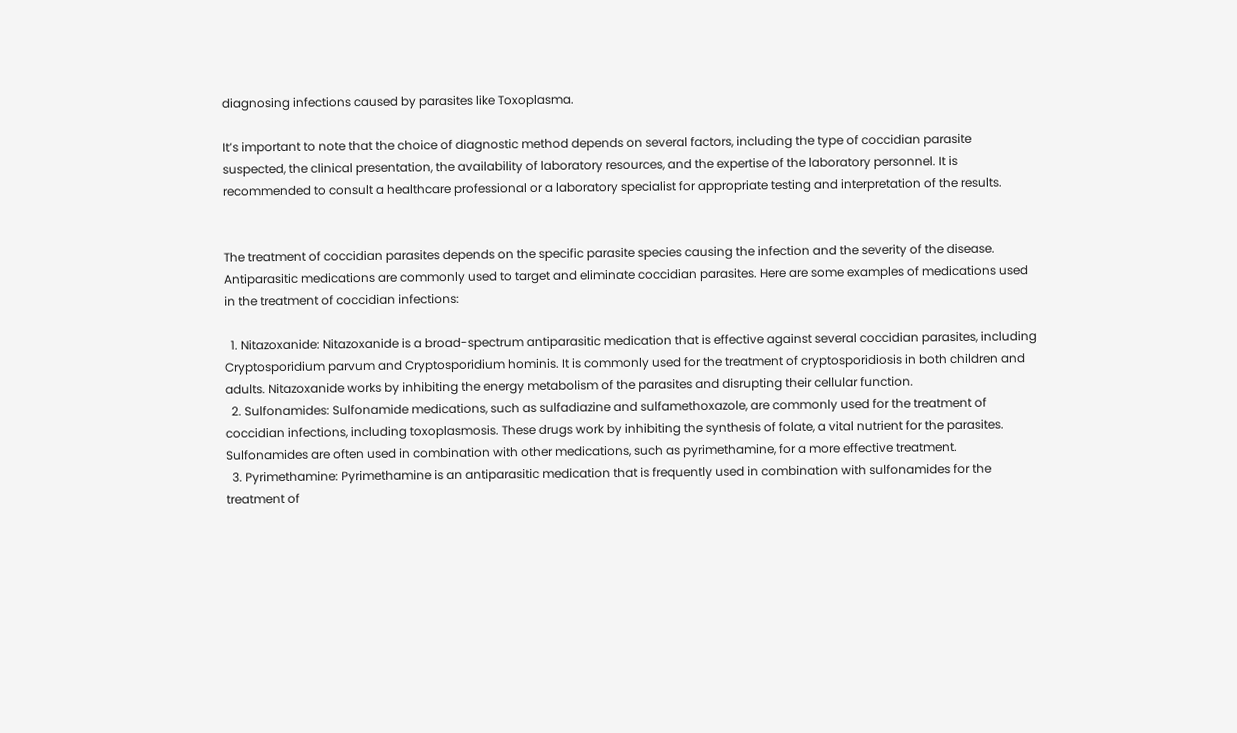diagnosing infections caused by parasites like Toxoplasma.

It’s important to note that the choice of diagnostic method depends on several factors, including the type of coccidian parasite suspected, the clinical presentation, the availability of laboratory resources, and the expertise of the laboratory personnel. It is recommended to consult a healthcare professional or a laboratory specialist for appropriate testing and interpretation of the results.


The treatment of coccidian parasites depends on the specific parasite species causing the infection and the severity of the disease. Antiparasitic medications are commonly used to target and eliminate coccidian parasites. Here are some examples of medications used in the treatment of coccidian infections:

  1. Nitazoxanide: Nitazoxanide is a broad-spectrum antiparasitic medication that is effective against several coccidian parasites, including Cryptosporidium parvum and Cryptosporidium hominis. It is commonly used for the treatment of cryptosporidiosis in both children and adults. Nitazoxanide works by inhibiting the energy metabolism of the parasites and disrupting their cellular function.
  2. Sulfonamides: Sulfonamide medications, such as sulfadiazine and sulfamethoxazole, are commonly used for the treatment of coccidian infections, including toxoplasmosis. These drugs work by inhibiting the synthesis of folate, a vital nutrient for the parasites. Sulfonamides are often used in combination with other medications, such as pyrimethamine, for a more effective treatment.
  3. Pyrimethamine: Pyrimethamine is an antiparasitic medication that is frequently used in combination with sulfonamides for the treatment of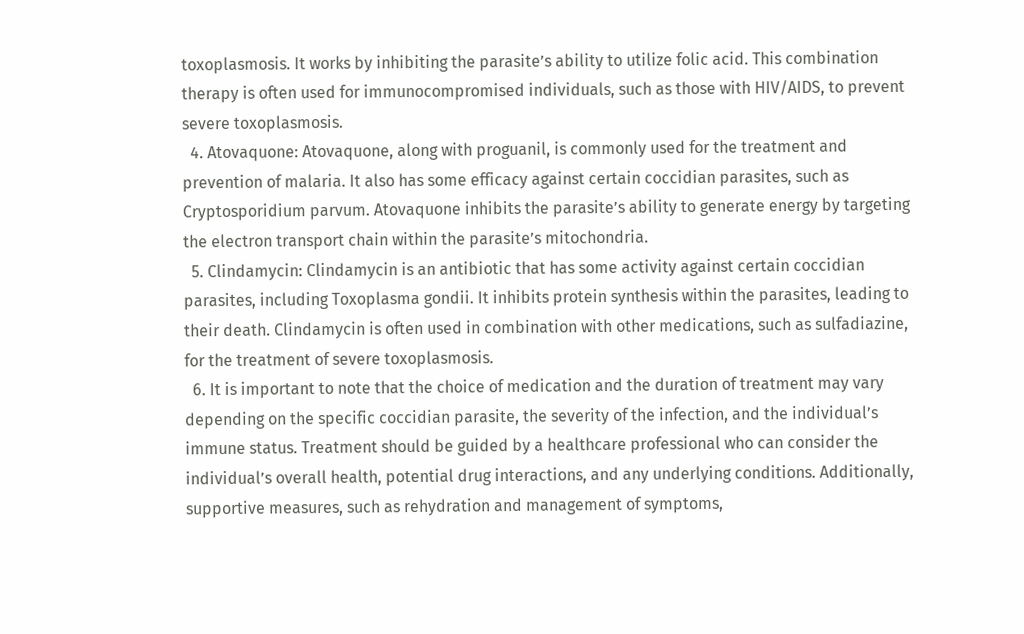toxoplasmosis. It works by inhibiting the parasite’s ability to utilize folic acid. This combination therapy is often used for immunocompromised individuals, such as those with HIV/AIDS, to prevent severe toxoplasmosis.
  4. Atovaquone: Atovaquone, along with proguanil, is commonly used for the treatment and prevention of malaria. It also has some efficacy against certain coccidian parasites, such as Cryptosporidium parvum. Atovaquone inhibits the parasite’s ability to generate energy by targeting the electron transport chain within the parasite’s mitochondria.
  5. Clindamycin: Clindamycin is an antibiotic that has some activity against certain coccidian parasites, including Toxoplasma gondii. It inhibits protein synthesis within the parasites, leading to their death. Clindamycin is often used in combination with other medications, such as sulfadiazine, for the treatment of severe toxoplasmosis.
  6. It is important to note that the choice of medication and the duration of treatment may vary depending on the specific coccidian parasite, the severity of the infection, and the individual’s immune status. Treatment should be guided by a healthcare professional who can consider the individual’s overall health, potential drug interactions, and any underlying conditions. Additionally, supportive measures, such as rehydration and management of symptoms,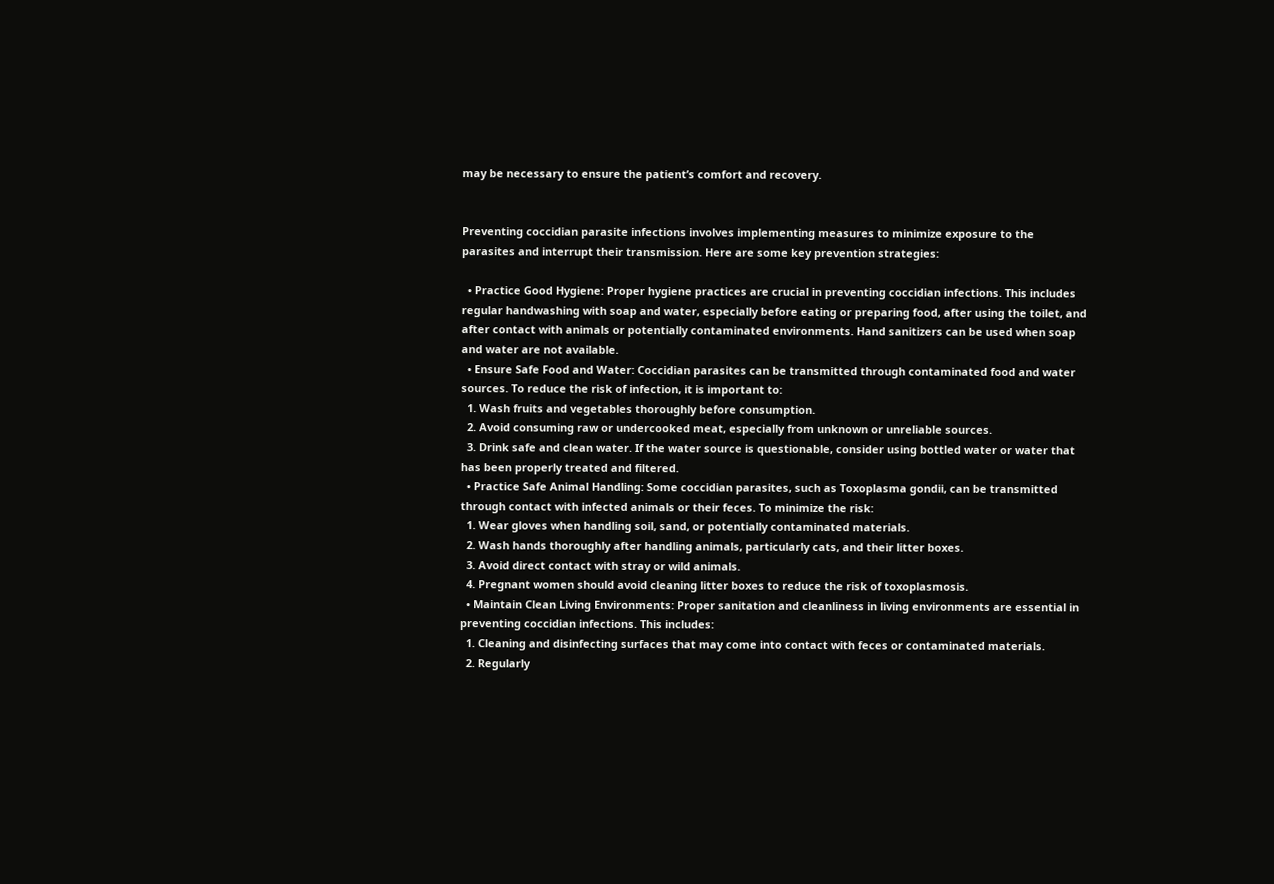may be necessary to ensure the patient’s comfort and recovery.


Preventing coccidian parasite infections involves implementing measures to minimize exposure to the parasites and interrupt their transmission. Here are some key prevention strategies:

  • Practice Good Hygiene: Proper hygiene practices are crucial in preventing coccidian infections. This includes regular handwashing with soap and water, especially before eating or preparing food, after using the toilet, and after contact with animals or potentially contaminated environments. Hand sanitizers can be used when soap and water are not available.
  • Ensure Safe Food and Water: Coccidian parasites can be transmitted through contaminated food and water sources. To reduce the risk of infection, it is important to:
  1. Wash fruits and vegetables thoroughly before consumption.
  2. Avoid consuming raw or undercooked meat, especially from unknown or unreliable sources.
  3. Drink safe and clean water. If the water source is questionable, consider using bottled water or water that has been properly treated and filtered.
  • Practice Safe Animal Handling: Some coccidian parasites, such as Toxoplasma gondii, can be transmitted through contact with infected animals or their feces. To minimize the risk:
  1. Wear gloves when handling soil, sand, or potentially contaminated materials.
  2. Wash hands thoroughly after handling animals, particularly cats, and their litter boxes.
  3. Avoid direct contact with stray or wild animals.
  4. Pregnant women should avoid cleaning litter boxes to reduce the risk of toxoplasmosis.
  • Maintain Clean Living Environments: Proper sanitation and cleanliness in living environments are essential in preventing coccidian infections. This includes:
  1. Cleaning and disinfecting surfaces that may come into contact with feces or contaminated materials.
  2. Regularly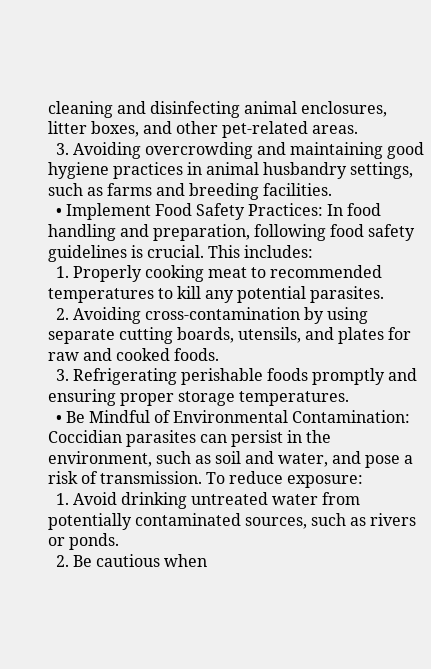cleaning and disinfecting animal enclosures, litter boxes, and other pet-related areas.
  3. Avoiding overcrowding and maintaining good hygiene practices in animal husbandry settings, such as farms and breeding facilities.
  • Implement Food Safety Practices: In food handling and preparation, following food safety guidelines is crucial. This includes:
  1. Properly cooking meat to recommended temperatures to kill any potential parasites.
  2. Avoiding cross-contamination by using separate cutting boards, utensils, and plates for raw and cooked foods.
  3. Refrigerating perishable foods promptly and ensuring proper storage temperatures.
  • Be Mindful of Environmental Contamination: Coccidian parasites can persist in the environment, such as soil and water, and pose a risk of transmission. To reduce exposure:
  1. Avoid drinking untreated water from potentially contaminated sources, such as rivers or ponds.
  2. Be cautious when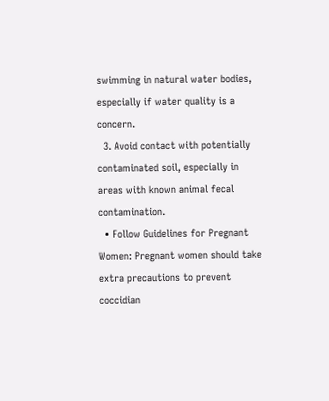swimming in natural water bodies, especially if water quality is a concern.
  3. Avoid contact with potentially contaminated soil, especially in areas with known animal fecal contamination.
  • Follow Guidelines for Pregnant Women: Pregnant women should take extra precautions to prevent coccidian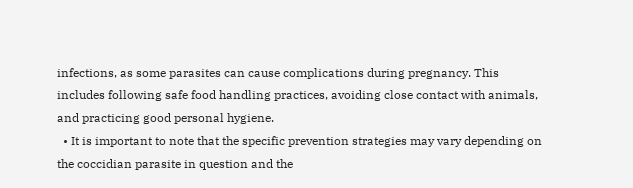infections, as some parasites can cause complications during pregnancy. This includes following safe food handling practices, avoiding close contact with animals, and practicing good personal hygiene.
  • It is important to note that the specific prevention strategies may vary depending on the coccidian parasite in question and the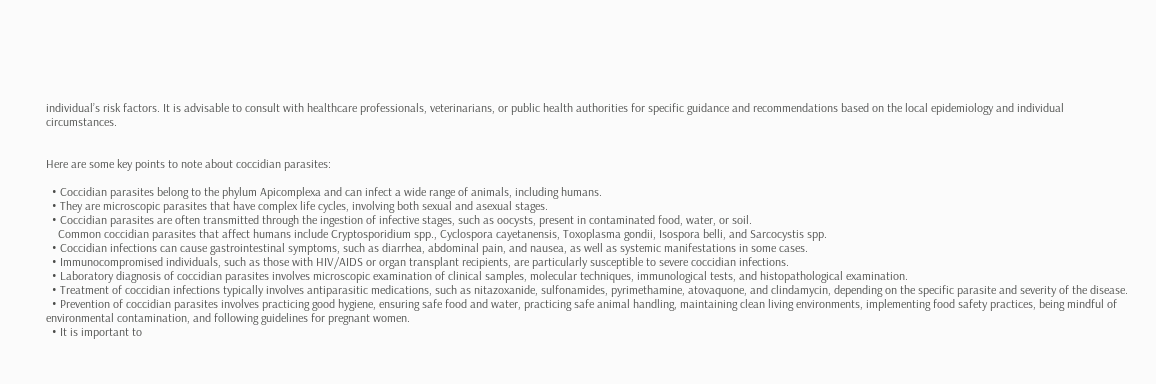individual’s risk factors. It is advisable to consult with healthcare professionals, veterinarians, or public health authorities for specific guidance and recommendations based on the local epidemiology and individual circumstances.


Here are some key points to note about coccidian parasites:

  • Coccidian parasites belong to the phylum Apicomplexa and can infect a wide range of animals, including humans.
  • They are microscopic parasites that have complex life cycles, involving both sexual and asexual stages.
  • Coccidian parasites are often transmitted through the ingestion of infective stages, such as oocysts, present in contaminated food, water, or soil.
    Common coccidian parasites that affect humans include Cryptosporidium spp., Cyclospora cayetanensis, Toxoplasma gondii, Isospora belli, and Sarcocystis spp.
  • Coccidian infections can cause gastrointestinal symptoms, such as diarrhea, abdominal pain, and nausea, as well as systemic manifestations in some cases.
  • Immunocompromised individuals, such as those with HIV/AIDS or organ transplant recipients, are particularly susceptible to severe coccidian infections.
  • Laboratory diagnosis of coccidian parasites involves microscopic examination of clinical samples, molecular techniques, immunological tests, and histopathological examination.
  • Treatment of coccidian infections typically involves antiparasitic medications, such as nitazoxanide, sulfonamides, pyrimethamine, atovaquone, and clindamycin, depending on the specific parasite and severity of the disease.
  • Prevention of coccidian parasites involves practicing good hygiene, ensuring safe food and water, practicing safe animal handling, maintaining clean living environments, implementing food safety practices, being mindful of environmental contamination, and following guidelines for pregnant women.
  • It is important to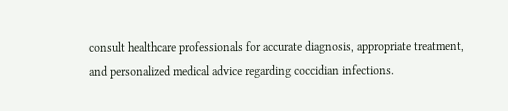consult healthcare professionals for accurate diagnosis, appropriate treatment, and personalized medical advice regarding coccidian infections.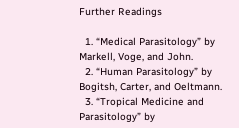Further Readings

  1. “Medical Parasitology” by Markell, Voge, and John.
  2. “Human Parasitology” by Bogitsh, Carter, and Oeltmann.
  3. “Tropical Medicine and Parasitology” by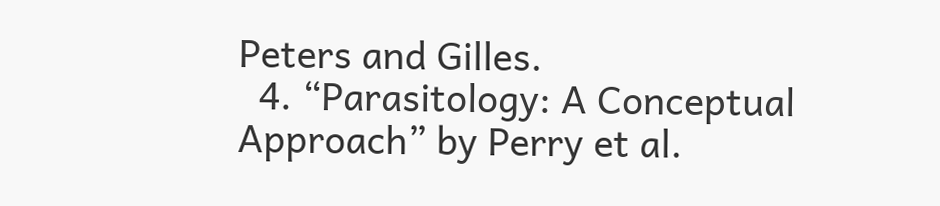Peters and Gilles.
  4. “Parasitology: A Conceptual Approach” by Perry et al.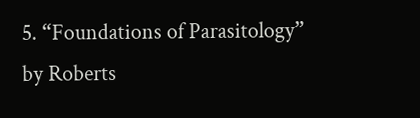5. “Foundations of Parasitology” by Roberts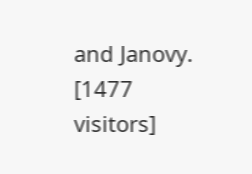and Janovy.
[1477 visitors]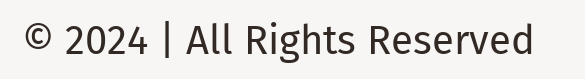© 2024 | All Rights Reserved